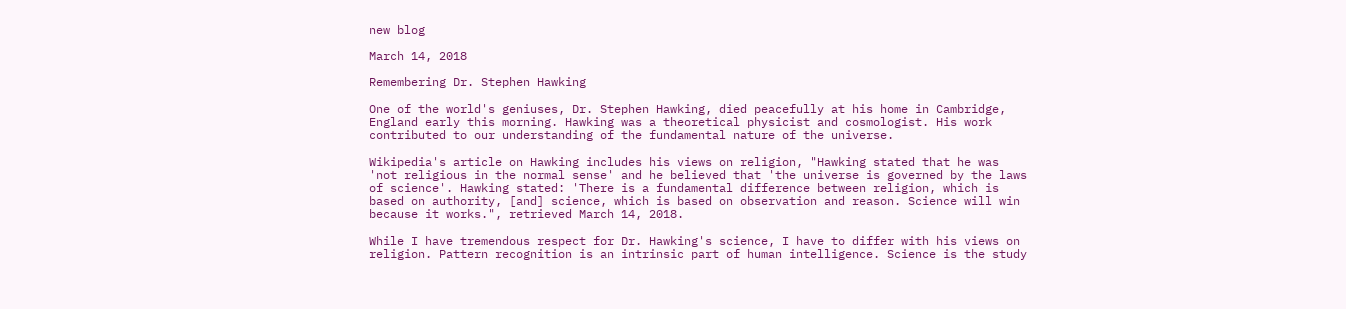new blog

March 14, 2018

Remembering Dr. Stephen Hawking

One of the world's geniuses, Dr. Stephen Hawking, died peacefully at his home in Cambridge, England early this morning. Hawking was a theoretical physicist and cosmologist. His work contributed to our understanding of the fundamental nature of the universe.

Wikipedia's article on Hawking includes his views on religion, "Hawking stated that he was 'not religious in the normal sense' and he believed that 'the universe is governed by the laws of science'. Hawking stated: 'There is a fundamental difference between religion, which is based on authority, [and] science, which is based on observation and reason. Science will win because it works.", retrieved March 14, 2018.

While I have tremendous respect for Dr. Hawking's science, I have to differ with his views on religion. Pattern recognition is an intrinsic part of human intelligence. Science is the study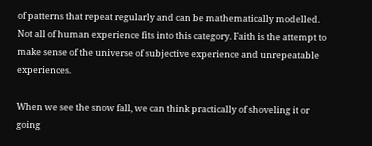of patterns that repeat regularly and can be mathematically modelled. Not all of human experience fits into this category. Faith is the attempt to make sense of the universe of subjective experience and unrepeatable experiences.

When we see the snow fall, we can think practically of shoveling it or going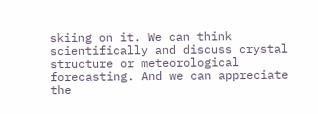skiing on it. We can think scientifically and discuss crystal structure or meteorological forecasting. And we can appreciate the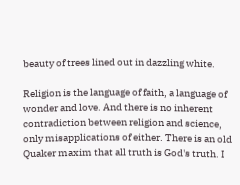beauty of trees lined out in dazzling white.

Religion is the language of faith, a language of wonder and love. And there is no inherent contradiction between religion and science, only misapplications of either. There is an old Quaker maxim that all truth is God's truth. I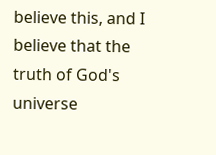believe this, and I believe that the truth of God's universe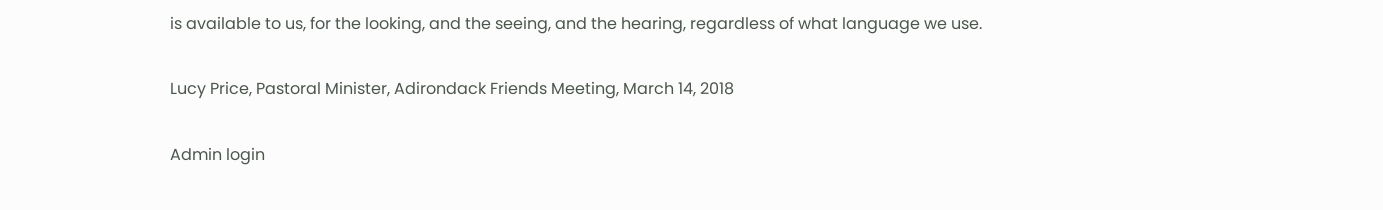is available to us, for the looking, and the seeing, and the hearing, regardless of what language we use.

Lucy Price, Pastoral Minister, Adirondack Friends Meeting, March 14, 2018

Admin login